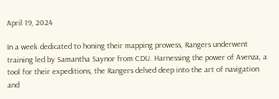April 19, 2024

In a week dedicated to honing their mapping prowess, Rangers underwent training led by Samantha Saynor from CDU. Harnessing the power of Avenza, a tool for their expeditions, the Rangers delved deep into the art of navigation and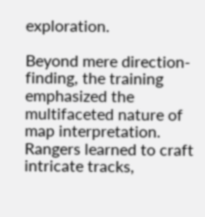exploration.

Beyond mere direction-finding, the training emphasized the multifaceted nature of map interpretation. Rangers learned to craft intricate tracks,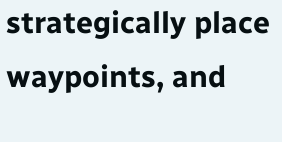strategically place waypoints, and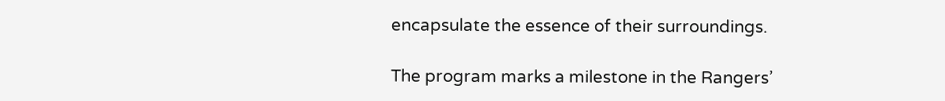encapsulate the essence of their surroundings.

The program marks a milestone in the Rangers’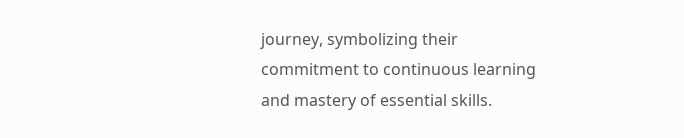journey, symbolizing their commitment to continuous learning and mastery of essential skills.